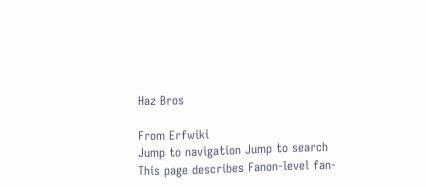Haz Bros

From Erfwiki
Jump to navigation Jump to search
This page describes Fanon-level fan-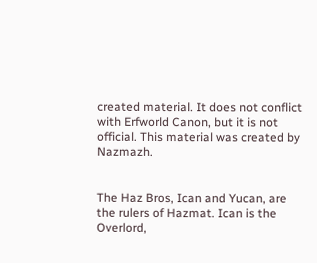created material. It does not conflict with Erfworld Canon, but it is not official. This material was created by Nazmazh.


The Haz Bros, Ican and Yucan, are the rulers of Hazmat. Ican is the Overlord,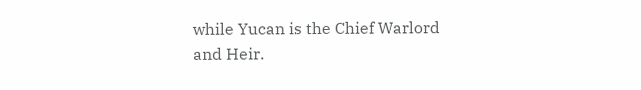while Yucan is the Chief Warlord and Heir.